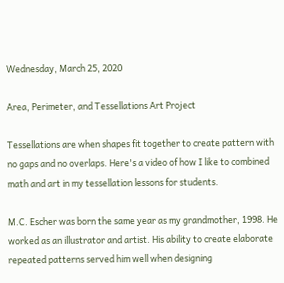Wednesday, March 25, 2020

Area, Perimeter, and Tessellations Art Project

Tessellations are when shapes fit together to create pattern with no gaps and no overlaps. Here's a video of how I like to combined math and art in my tessellation lessons for students.

M.C. Escher was born the same year as my grandmother, 1998. He worked as an illustrator and artist. His ability to create elaborate repeated patterns served him well when designing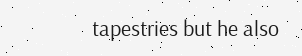tapestries but he also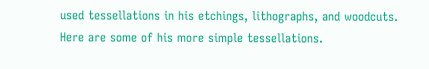used tessellations in his etchings, lithographs, and woodcuts.  Here are some of his more simple tessellations.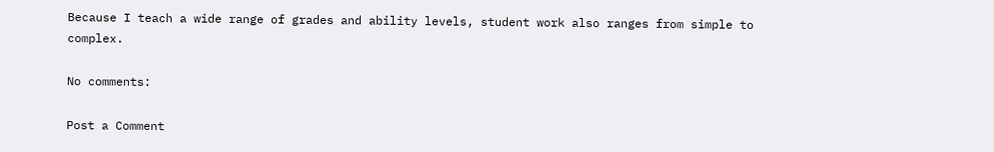Because I teach a wide range of grades and ability levels, student work also ranges from simple to complex.

No comments:

Post a Comment